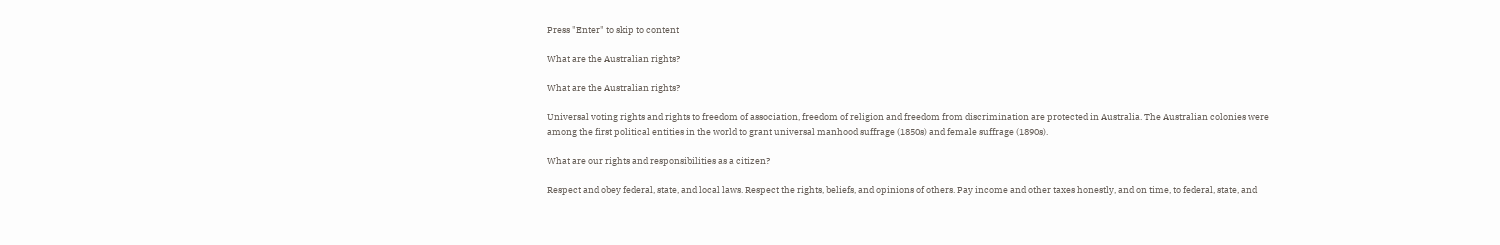Press "Enter" to skip to content

What are the Australian rights?

What are the Australian rights?

Universal voting rights and rights to freedom of association, freedom of religion and freedom from discrimination are protected in Australia. The Australian colonies were among the first political entities in the world to grant universal manhood suffrage (1850s) and female suffrage (1890s).

What are our rights and responsibilities as a citizen?

Respect and obey federal, state, and local laws. Respect the rights, beliefs, and opinions of others. Pay income and other taxes honestly, and on time, to federal, state, and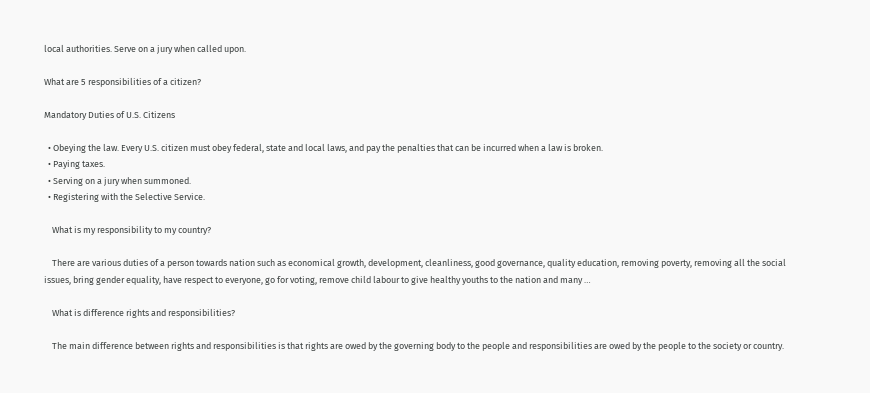local authorities. Serve on a jury when called upon.

What are 5 responsibilities of a citizen?

Mandatory Duties of U.S. Citizens

  • Obeying the law. Every U.S. citizen must obey federal, state and local laws, and pay the penalties that can be incurred when a law is broken.
  • Paying taxes.
  • Serving on a jury when summoned.
  • Registering with the Selective Service.

    What is my responsibility to my country?

    There are various duties of a person towards nation such as economical growth, development, cleanliness, good governance, quality education, removing poverty, removing all the social issues, bring gender equality, have respect to everyone, go for voting, remove child labour to give healthy youths to the nation and many …

    What is difference rights and responsibilities?

    The main difference between rights and responsibilities is that rights are owed by the governing body to the people and responsibilities are owed by the people to the society or country.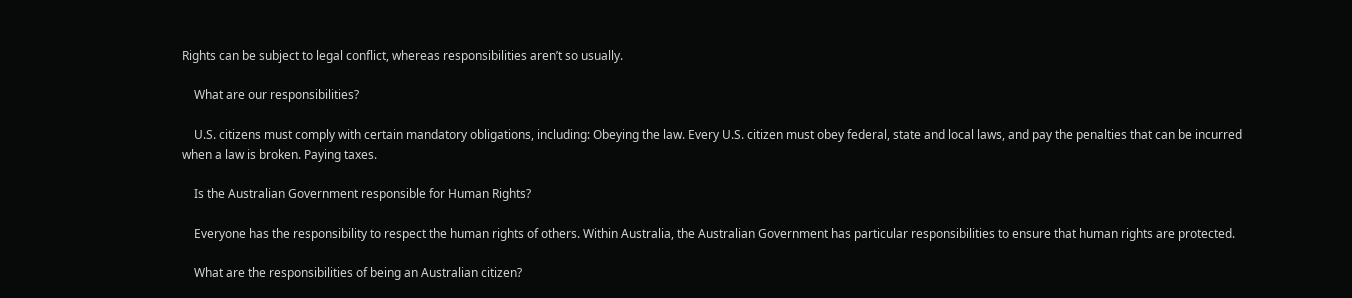Rights can be subject to legal conflict, whereas responsibilities aren’t so usually.

    What are our responsibilities?

    U.S. citizens must comply with certain mandatory obligations, including: Obeying the law. Every U.S. citizen must obey federal, state and local laws, and pay the penalties that can be incurred when a law is broken. Paying taxes.

    Is the Australian Government responsible for Human Rights?

    Everyone has the responsibility to respect the human rights of others. Within Australia, the Australian Government has particular responsibilities to ensure that human rights are protected.

    What are the responsibilities of being an Australian citizen?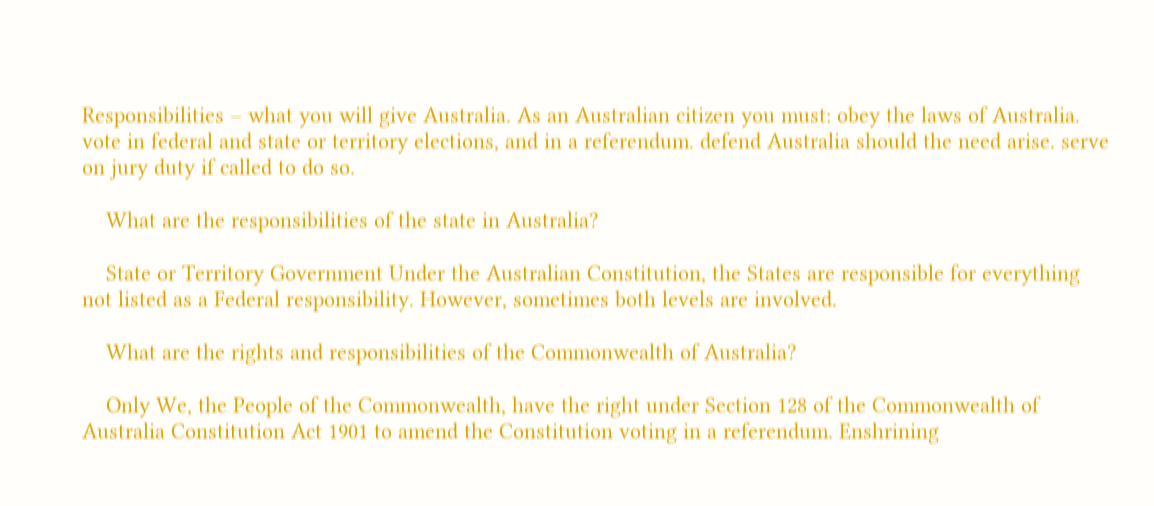Responsibilities – what you will give Australia. As an Australian citizen you must: obey the laws of Australia. vote in federal and state or territory elections, and in a referendum. defend Australia should the need arise. serve on jury duty if called to do so.

    What are the responsibilities of the state in Australia?

    State or Territory Government Under the Australian Constitution, the States are responsible for everything not listed as a Federal responsibility. However, sometimes both levels are involved.

    What are the rights and responsibilities of the Commonwealth of Australia?

    Only We, the People of the Commonwealth, have the right under Section 128 of the Commonwealth of Australia Constitution Act 1901 to amend the Constitution voting in a referendum. Enshrining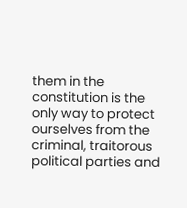them in the constitution is the only way to protect ourselves from the criminal, traitorous political parties and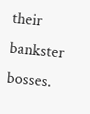their bankster bosses.